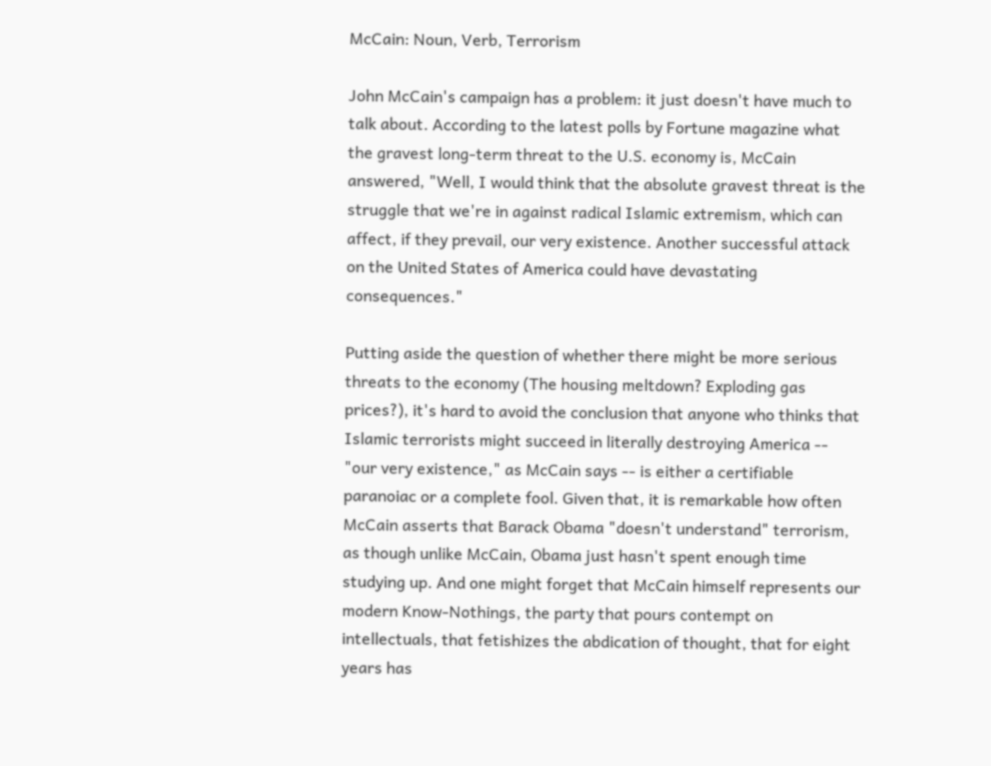McCain: Noun, Verb, Terrorism

John McCain's campaign has a problem: it just doesn't have much to talk about. According to the latest polls by Fortune magazine what the gravest long-term threat to the U.S. economy is, McCain answered, "Well, I would think that the absolute gravest threat is the struggle that we're in against radical Islamic extremism, which can affect, if they prevail, our very existence. Another successful attack on the United States of America could have devastating consequences."

Putting aside the question of whether there might be more serious threats to the economy (The housing meltdown? Exploding gas prices?), it's hard to avoid the conclusion that anyone who thinks that Islamic terrorists might succeed in literally destroying America -- "our very existence," as McCain says -- is either a certifiable paranoiac or a complete fool. Given that, it is remarkable how often McCain asserts that Barack Obama "doesn't understand" terrorism, as though unlike McCain, Obama just hasn't spent enough time studying up. And one might forget that McCain himself represents our modern Know-Nothings, the party that pours contempt on intellectuals, that fetishizes the abdication of thought, that for eight years has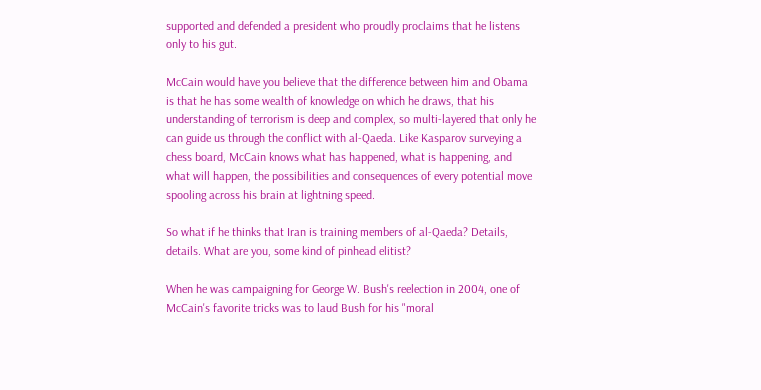supported and defended a president who proudly proclaims that he listens only to his gut.

McCain would have you believe that the difference between him and Obama is that he has some wealth of knowledge on which he draws, that his understanding of terrorism is deep and complex, so multi-layered that only he can guide us through the conflict with al-Qaeda. Like Kasparov surveying a chess board, McCain knows what has happened, what is happening, and what will happen, the possibilities and consequences of every potential move spooling across his brain at lightning speed.

So what if he thinks that Iran is training members of al-Qaeda? Details, details. What are you, some kind of pinhead elitist?

When he was campaigning for George W. Bush's reelection in 2004, one of McCain's favorite tricks was to laud Bush for his "moral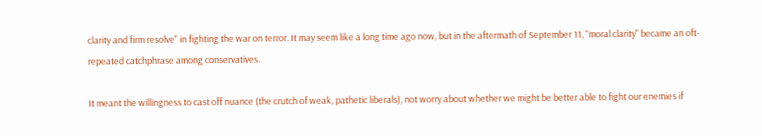clarity and firm resolve" in fighting the war on terror. It may seem like a long time ago now, but in the aftermath of September 11, "moral clarity" became an oft-repeated catchphrase among conservatives.

It meant the willingness to cast off nuance (the crutch of weak, pathetic liberals), not worry about whether we might be better able to fight our enemies if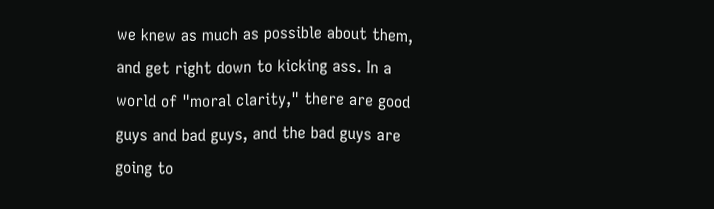we knew as much as possible about them, and get right down to kicking ass. In a world of "moral clarity," there are good guys and bad guys, and the bad guys are going to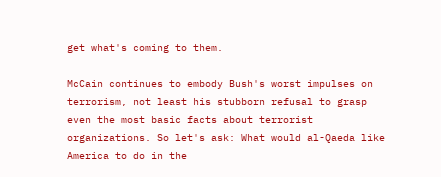get what's coming to them.

McCain continues to embody Bush's worst impulses on terrorism, not least his stubborn refusal to grasp even the most basic facts about terrorist organizations. So let's ask: What would al-Qaeda like America to do in the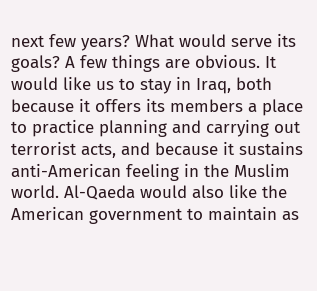next few years? What would serve its goals? A few things are obvious. It would like us to stay in Iraq, both because it offers its members a place to practice planning and carrying out terrorist acts, and because it sustains anti-American feeling in the Muslim world. Al-Qaeda would also like the American government to maintain as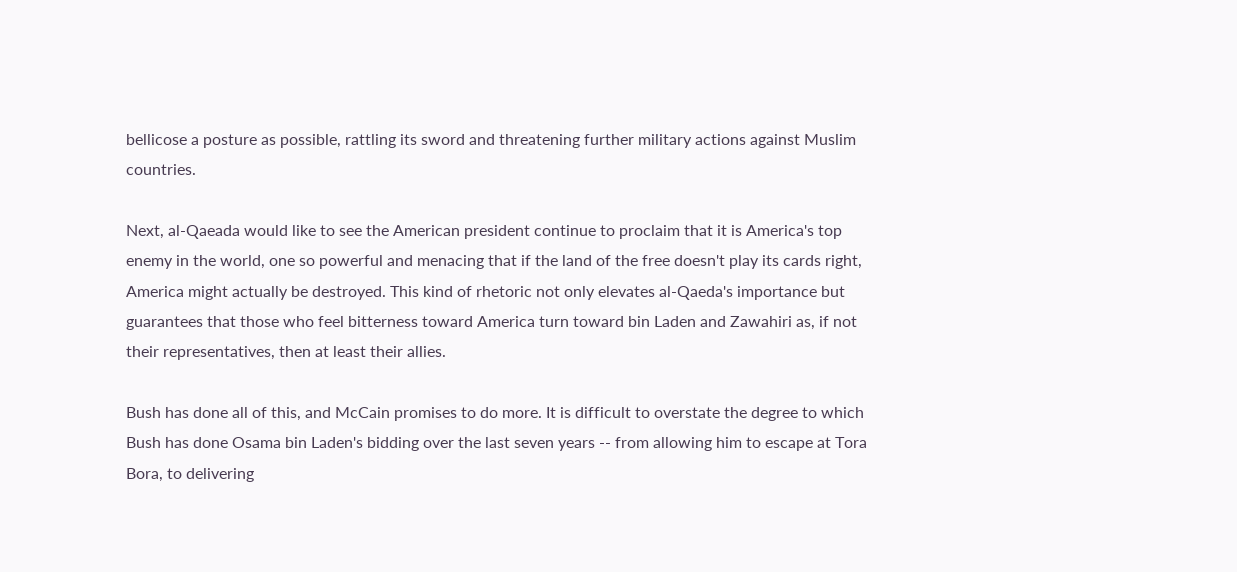bellicose a posture as possible, rattling its sword and threatening further military actions against Muslim countries.

Next, al-Qaeada would like to see the American president continue to proclaim that it is America's top enemy in the world, one so powerful and menacing that if the land of the free doesn't play its cards right, America might actually be destroyed. This kind of rhetoric not only elevates al-Qaeda's importance but guarantees that those who feel bitterness toward America turn toward bin Laden and Zawahiri as, if not their representatives, then at least their allies.

Bush has done all of this, and McCain promises to do more. It is difficult to overstate the degree to which Bush has done Osama bin Laden's bidding over the last seven years -- from allowing him to escape at Tora Bora, to delivering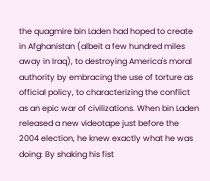the quagmire bin Laden had hoped to create in Afghanistan (albeit a few hundred miles away in Iraq), to destroying America's moral authority by embracing the use of torture as official policy, to characterizing the conflict as an epic war of civilizations. When bin Laden released a new videotape just before the 2004 election, he knew exactly what he was doing: By shaking his fist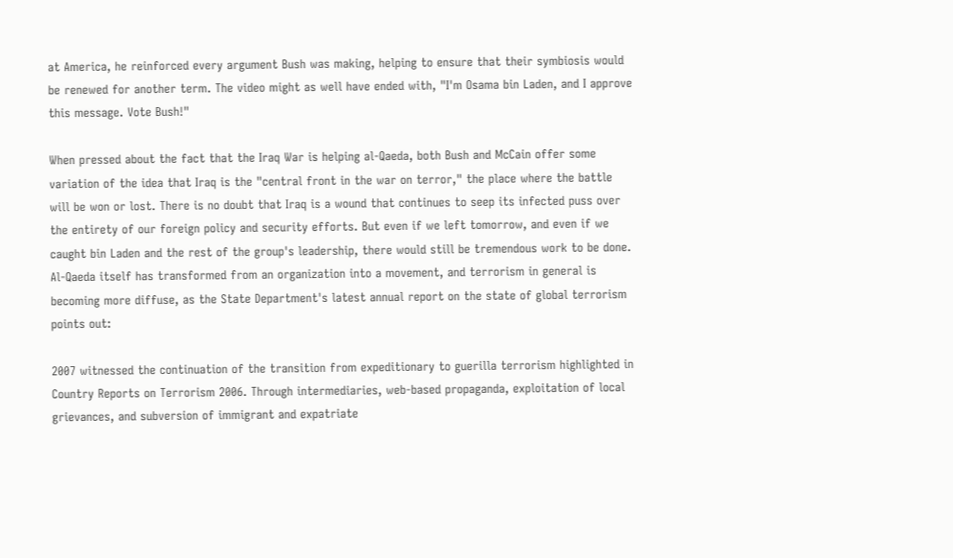at America, he reinforced every argument Bush was making, helping to ensure that their symbiosis would be renewed for another term. The video might as well have ended with, "I'm Osama bin Laden, and I approve this message. Vote Bush!"

When pressed about the fact that the Iraq War is helping al-Qaeda, both Bush and McCain offer some variation of the idea that Iraq is the "central front in the war on terror," the place where the battle will be won or lost. There is no doubt that Iraq is a wound that continues to seep its infected puss over the entirety of our foreign policy and security efforts. But even if we left tomorrow, and even if we caught bin Laden and the rest of the group's leadership, there would still be tremendous work to be done. Al-Qaeda itself has transformed from an organization into a movement, and terrorism in general is becoming more diffuse, as the State Department's latest annual report on the state of global terrorism points out:

2007 witnessed the continuation of the transition from expeditionary to guerilla terrorism highlighted in Country Reports on Terrorism 2006. Through intermediaries, web-based propaganda, exploitation of local grievances, and subversion of immigrant and expatriate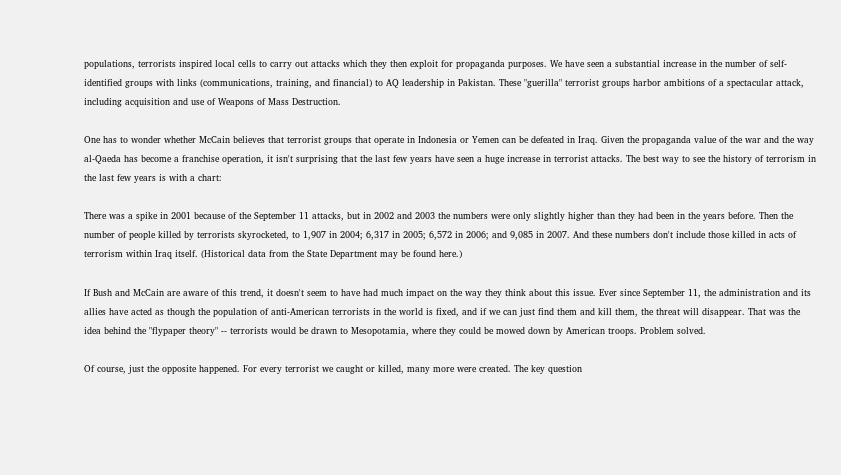populations, terrorists inspired local cells to carry out attacks which they then exploit for propaganda purposes. We have seen a substantial increase in the number of self-identified groups with links (communications, training, and financial) to AQ leadership in Pakistan. These "guerilla" terrorist groups harbor ambitions of a spectacular attack, including acquisition and use of Weapons of Mass Destruction.

One has to wonder whether McCain believes that terrorist groups that operate in Indonesia or Yemen can be defeated in Iraq. Given the propaganda value of the war and the way al-Qaeda has become a franchise operation, it isn't surprising that the last few years have seen a huge increase in terrorist attacks. The best way to see the history of terrorism in the last few years is with a chart:

There was a spike in 2001 because of the September 11 attacks, but in 2002 and 2003 the numbers were only slightly higher than they had been in the years before. Then the number of people killed by terrorists skyrocketed, to 1,907 in 2004; 6,317 in 2005; 6,572 in 2006; and 9,085 in 2007. And these numbers don't include those killed in acts of terrorism within Iraq itself. (Historical data from the State Department may be found here.)

If Bush and McCain are aware of this trend, it doesn't seem to have had much impact on the way they think about this issue. Ever since September 11, the administration and its allies have acted as though the population of anti-American terrorists in the world is fixed, and if we can just find them and kill them, the threat will disappear. That was the idea behind the "flypaper theory" -- terrorists would be drawn to Mesopotamia, where they could be mowed down by American troops. Problem solved.

Of course, just the opposite happened. For every terrorist we caught or killed, many more were created. The key question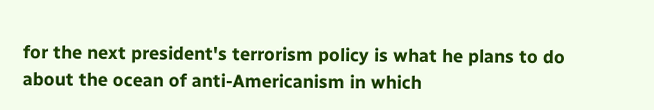for the next president's terrorism policy is what he plans to do about the ocean of anti-Americanism in which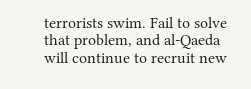terrorists swim. Fail to solve that problem, and al-Qaeda will continue to recruit new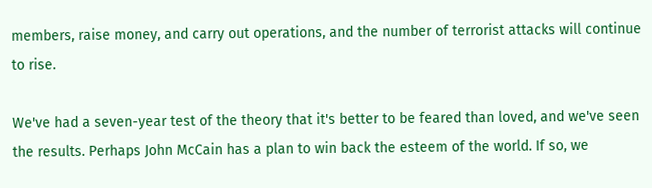members, raise money, and carry out operations, and the number of terrorist attacks will continue to rise.

We've had a seven-year test of the theory that it's better to be feared than loved, and we've seen the results. Perhaps John McCain has a plan to win back the esteem of the world. If so, we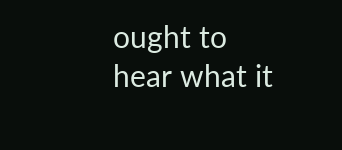ought to hear what it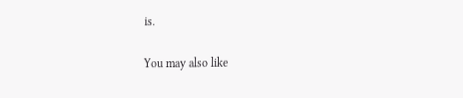is.

You may also like